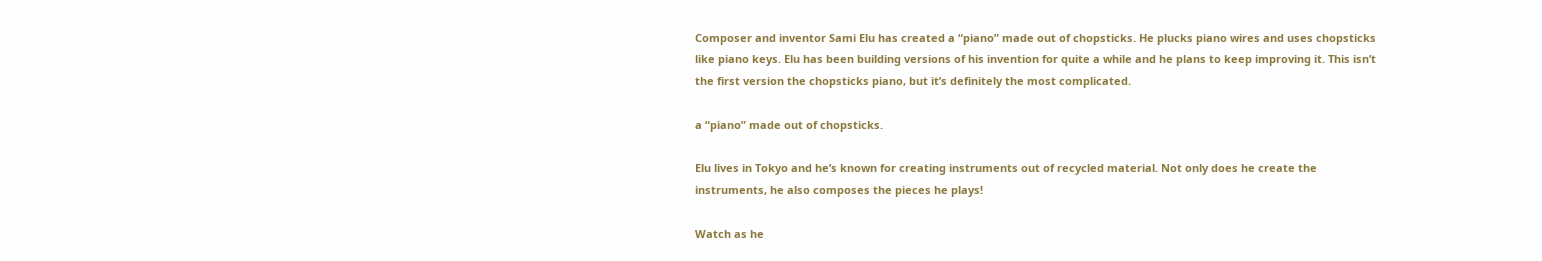Composer and inventor Sami Elu has created a “piano” made out of chopsticks. He plucks piano wires and uses chopsticks like piano keys. Elu has been building versions of his invention for quite a while and he plans to keep improving it. This isn’t the first version the chopsticks piano, but it’s definitely the most complicated.

a “piano” made out of chopsticks.

Elu lives in Tokyo and he’s known for creating instruments out of recycled material. Not only does he create the instruments, he also composes the pieces he plays!

Watch as he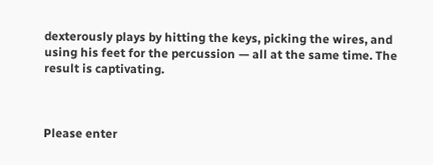dexterously plays by hitting the keys, picking the wires, and using his feet for the percussion — all at the same time. The result is captivating.



Please enter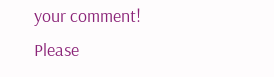your comment!
Please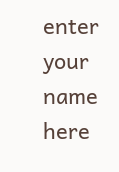enter your name here